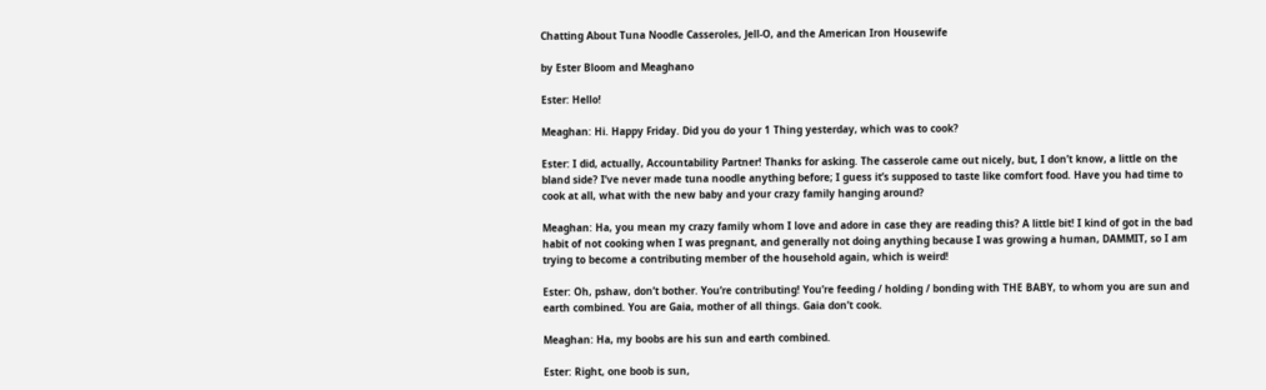Chatting About Tuna Noodle Casseroles, Jell-O, and the American Iron Housewife

by Ester Bloom and Meaghano

Ester: Hello!

Meaghan: Hi. Happy Friday. Did you do your 1 Thing yesterday, which was to cook?

Ester: I did, actually, Accountability Partner! Thanks for asking. The casserole came out nicely, but, I don’t know, a little on the bland side? I’ve never made tuna noodle anything before; I guess it’s supposed to taste like comfort food. Have you had time to cook at all, what with the new baby and your crazy family hanging around?

Meaghan: Ha, you mean my crazy family whom I love and adore in case they are reading this? A little bit! I kind of got in the bad habit of not cooking when I was pregnant, and generally not doing anything because I was growing a human, DAMMIT, so I am trying to become a contributing member of the household again, which is weird!

Ester: Oh, pshaw, don’t bother. You’re contributing! You’re feeding / holding / bonding with THE BABY, to whom you are sun and earth combined. You are Gaia, mother of all things. Gaia don’t cook.

Meaghan: Ha, my boobs are his sun and earth combined.

Ester: Right, one boob is sun,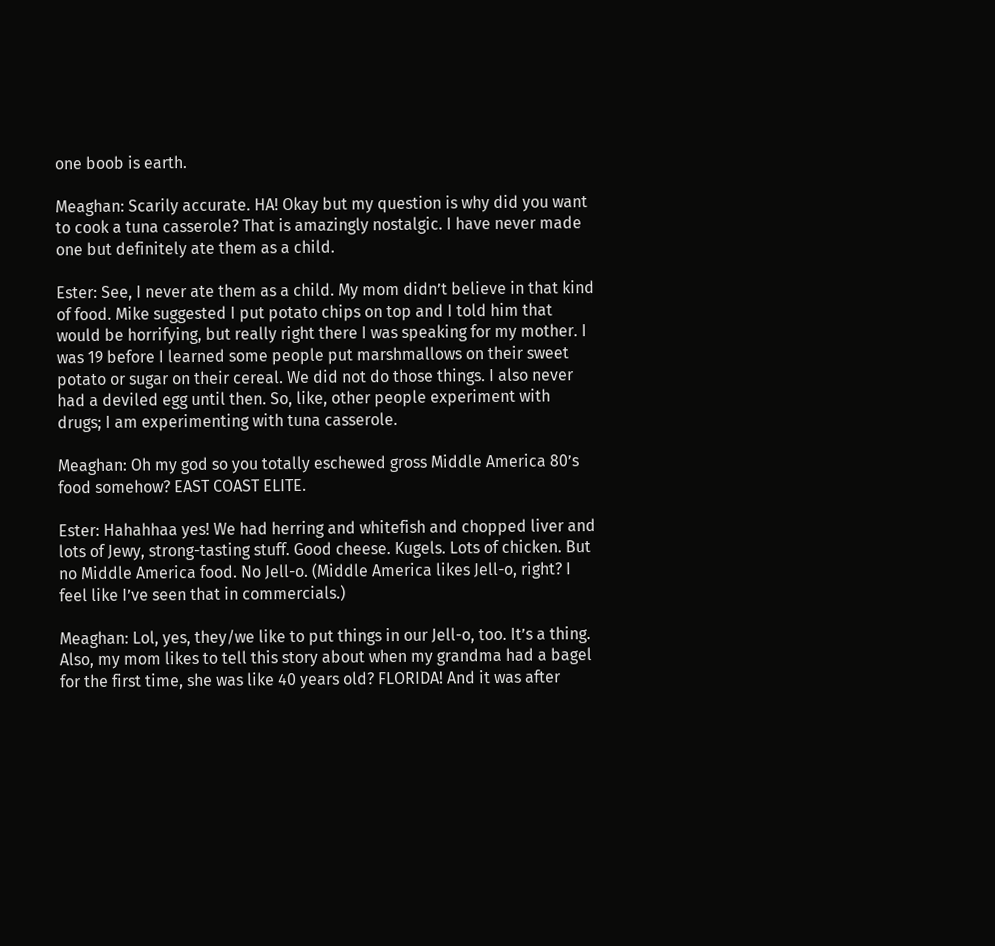one boob is earth.

Meaghan: Scarily accurate. HA! Okay but my question is why did you want to cook a tuna casserole? That is amazingly nostalgic. I have never made one but definitely ate them as a child.

Ester: See, I never ate them as a child. My mom didn’t believe in that kind of food. Mike suggested I put potato chips on top and I told him that would be horrifying, but really right there I was speaking for my mother. I was 19 before I learned some people put marshmallows on their sweet potato or sugar on their cereal. We did not do those things. I also never had a deviled egg until then. So, like, other people experiment with drugs; I am experimenting with tuna casserole.

Meaghan: Oh my god so you totally eschewed gross Middle America 80’s food somehow? EAST COAST ELITE.

Ester: Hahahhaa yes! We had herring and whitefish and chopped liver and lots of Jewy, strong-tasting stuff. Good cheese. Kugels. Lots of chicken. But no Middle America food. No Jell-o. (Middle America likes Jell-o, right? I feel like I’ve seen that in commercials.)

Meaghan: Lol, yes, they/we like to put things in our Jell-o, too. It’s a thing. Also, my mom likes to tell this story about when my grandma had a bagel for the first time, she was like 40 years old? FLORIDA! And it was after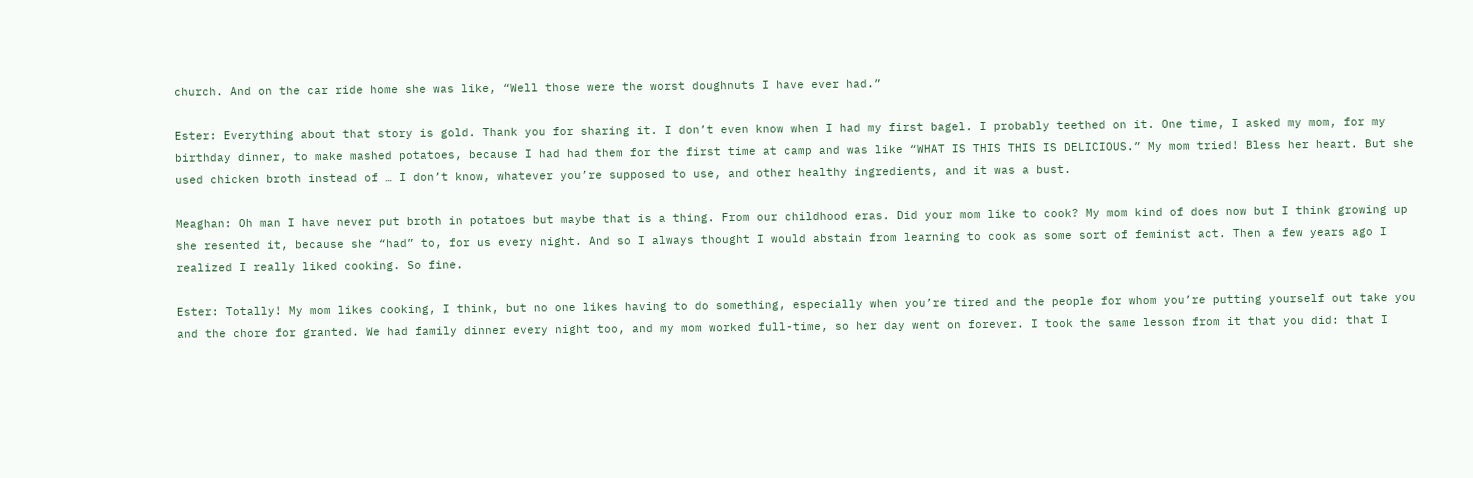church. And on the car ride home she was like, “Well those were the worst doughnuts I have ever had.”

Ester: Everything about that story is gold. Thank you for sharing it. I don’t even know when I had my first bagel. I probably teethed on it. One time, I asked my mom, for my birthday dinner, to make mashed potatoes, because I had had them for the first time at camp and was like “WHAT IS THIS THIS IS DELICIOUS.” My mom tried! Bless her heart. But she used chicken broth instead of … I don’t know, whatever you’re supposed to use, and other healthy ingredients, and it was a bust.

Meaghan: Oh man I have never put broth in potatoes but maybe that is a thing. From our childhood eras. Did your mom like to cook? My mom kind of does now but I think growing up she resented it, because she “had” to, for us every night. And so I always thought I would abstain from learning to cook as some sort of feminist act. Then a few years ago I realized I really liked cooking. So fine.

Ester: Totally! My mom likes cooking, I think, but no one likes having to do something, especially when you’re tired and the people for whom you’re putting yourself out take you and the chore for granted. We had family dinner every night too, and my mom worked full-time, so her day went on forever. I took the same lesson from it that you did: that I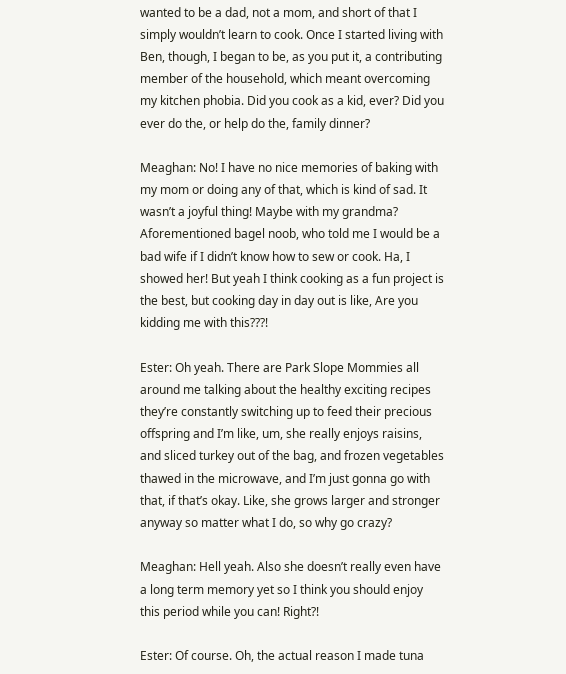wanted to be a dad, not a mom, and short of that I simply wouldn’t learn to cook. Once I started living with Ben, though, I began to be, as you put it, a contributing member of the household, which meant overcoming my kitchen phobia. Did you cook as a kid, ever? Did you ever do the, or help do the, family dinner?

Meaghan: No! I have no nice memories of baking with my mom or doing any of that, which is kind of sad. It wasn’t a joyful thing! Maybe with my grandma? Aforementioned bagel noob, who told me I would be a bad wife if I didn’t know how to sew or cook. Ha, I showed her! But yeah I think cooking as a fun project is the best, but cooking day in day out is like, Are you kidding me with this???!

Ester: Oh yeah. There are Park Slope Mommies all around me talking about the healthy exciting recipes they’re constantly switching up to feed their precious offspring and I’m like, um, she really enjoys raisins, and sliced turkey out of the bag, and frozen vegetables thawed in the microwave, and I’m just gonna go with that, if that’s okay. Like, she grows larger and stronger anyway so matter what I do, so why go crazy?

Meaghan: Hell yeah. Also she doesn’t really even have a long term memory yet so I think you should enjoy this period while you can! Right?!

Ester: Of course. Oh, the actual reason I made tuna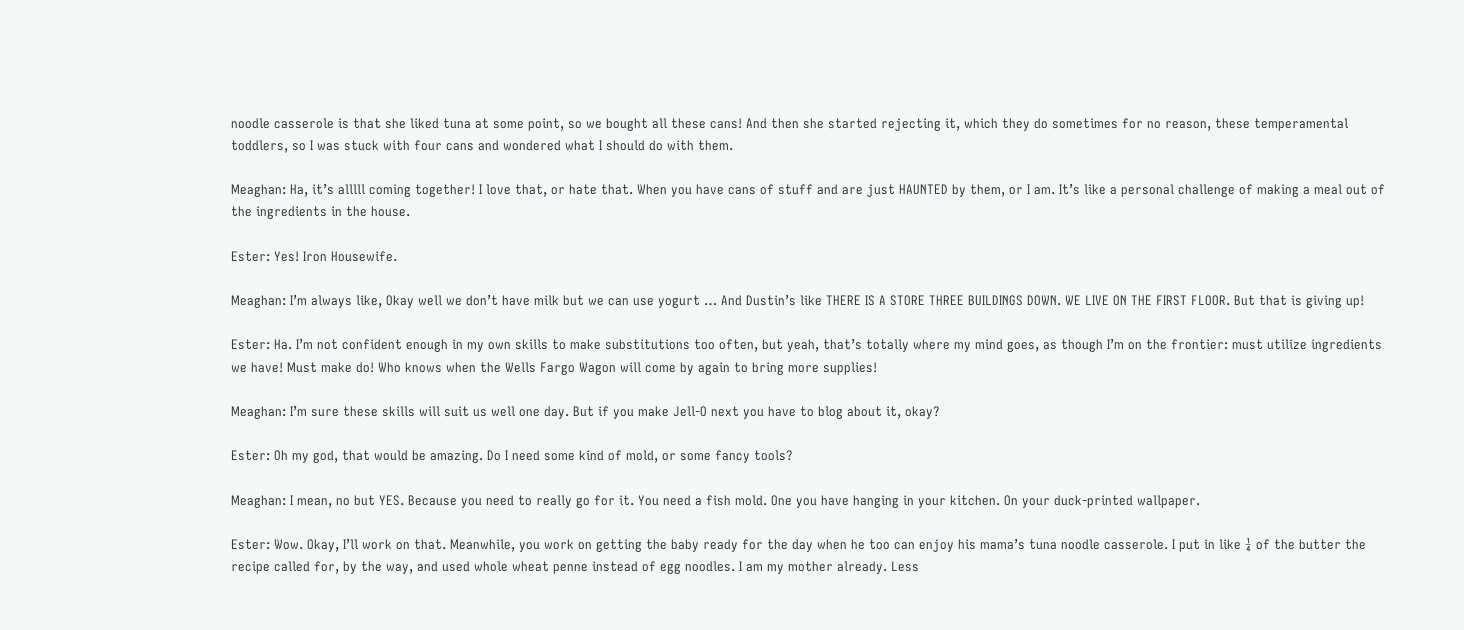noodle casserole is that she liked tuna at some point, so we bought all these cans! And then she started rejecting it, which they do sometimes for no reason, these temperamental toddlers, so I was stuck with four cans and wondered what I should do with them.

Meaghan: Ha, it’s alllll coming together! I love that, or hate that. When you have cans of stuff and are just HAUNTED by them, or I am. It’s like a personal challenge of making a meal out of the ingredients in the house.

Ester: Yes! Iron Housewife.

Meaghan: I’m always like, Okay well we don’t have milk but we can use yogurt … And Dustin’s like THERE IS A STORE THREE BUILDINGS DOWN. WE LIVE ON THE FIRST FLOOR. But that is giving up!

Ester: Ha. I’m not confident enough in my own skills to make substitutions too often, but yeah, that’s totally where my mind goes, as though I’m on the frontier: must utilize ingredients we have! Must make do! Who knows when the Wells Fargo Wagon will come by again to bring more supplies!

Meaghan: I’m sure these skills will suit us well one day. But if you make Jell-O next you have to blog about it, okay?

Ester: Oh my god, that would be amazing. Do I need some kind of mold, or some fancy tools?

Meaghan: I mean, no but YES. Because you need to really go for it. You need a fish mold. One you have hanging in your kitchen. On your duck-printed wallpaper.

Ester: Wow. Okay, I’ll work on that. Meanwhile, you work on getting the baby ready for the day when he too can enjoy his mama’s tuna noodle casserole. I put in like ¼ of the butter the recipe called for, by the way, and used whole wheat penne instead of egg noodles. I am my mother already. Less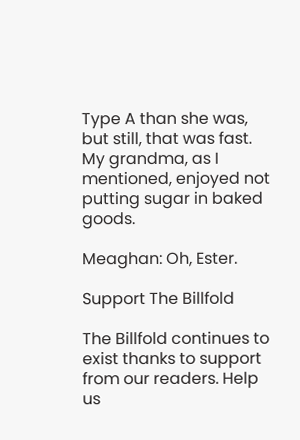Type A than she was, but still, that was fast. My grandma, as I mentioned, enjoyed not putting sugar in baked goods.

Meaghan: Oh, Ester.

Support The Billfold

The Billfold continues to exist thanks to support from our readers. Help us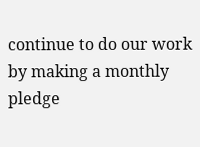continue to do our work by making a monthly pledge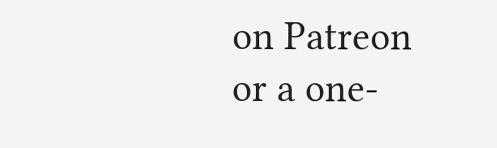on Patreon or a one-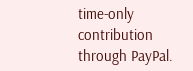time-only contribution through PayPal.